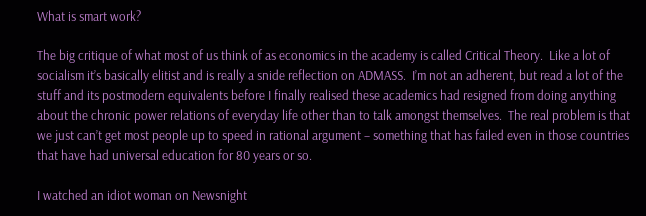What is smart work?

The big critique of what most of us think of as economics in the academy is called Critical Theory.  Like a lot of socialism it’s basically elitist and is really a snide reflection on ADMASS.  I’m not an adherent, but read a lot of the stuff and its postmodern equivalents before I finally realised these academics had resigned from doing anything about the chronic power relations of everyday life other than to talk amongst themselves.  The real problem is that we just can’t get most people up to speed in rational argument – something that has failed even in those countries that have had universal education for 80 years or so.

I watched an idiot woman on Newsnight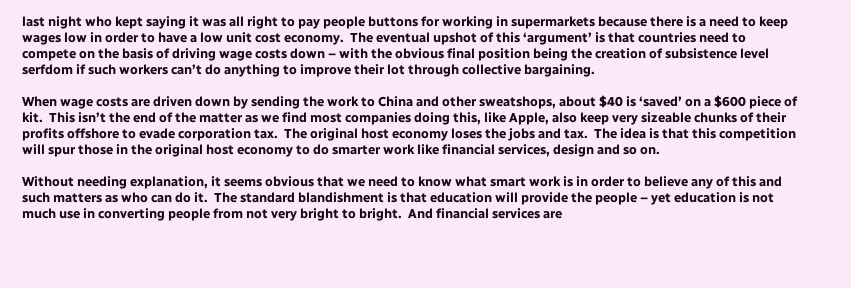last night who kept saying it was all right to pay people buttons for working in supermarkets because there is a need to keep wages low in order to have a low unit cost economy.  The eventual upshot of this ‘argument’ is that countries need to compete on the basis of driving wage costs down – with the obvious final position being the creation of subsistence level serfdom if such workers can’t do anything to improve their lot through collective bargaining.

When wage costs are driven down by sending the work to China and other sweatshops, about $40 is ‘saved’ on a $600 piece of kit.  This isn’t the end of the matter as we find most companies doing this, like Apple, also keep very sizeable chunks of their profits offshore to evade corporation tax.  The original host economy loses the jobs and tax.  The idea is that this competition will spur those in the original host economy to do smarter work like financial services, design and so on.

Without needing explanation, it seems obvious that we need to know what smart work is in order to believe any of this and such matters as who can do it.  The standard blandishment is that education will provide the people – yet education is not much use in converting people from not very bright to bright.  And financial services are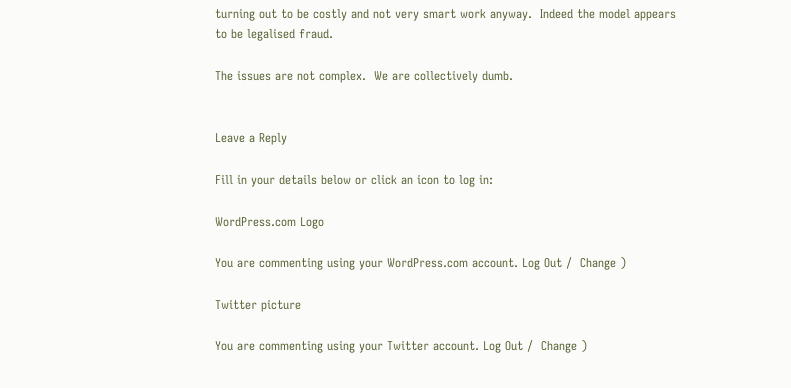turning out to be costly and not very smart work anyway.  Indeed the model appears to be legalised fraud.

The issues are not complex.  We are collectively dumb.


Leave a Reply

Fill in your details below or click an icon to log in:

WordPress.com Logo

You are commenting using your WordPress.com account. Log Out /  Change )

Twitter picture

You are commenting using your Twitter account. Log Out /  Change )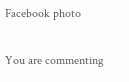Facebook photo

You are commenting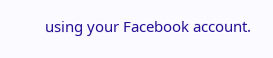using your Facebook account.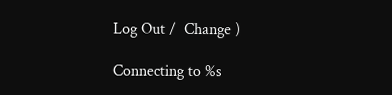Log Out /  Change )

Connecting to %s